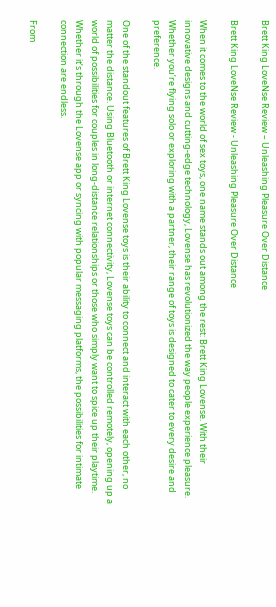Brett King LoveNse Review – Unleashing Pleasure Over Distance

Brett King LoveNse Review - Unleashing Pleasure Over Distance

When it comes to the world of sex toys, one name stands out among the rest: Brett King Lovense. With their innovative designs and cutting-edge technology, Lovense has revolutionized the way people experience pleasure. Whether you’re flying solo or exploring with a partner, their range of toys is designed to cater to every desire and preference.

One of the standout features of Brett King Lovense toys is their ability to connect and interact with each other, no matter the distance. Using Bluetooth or internet connectivity, Lovense toys can be controlled remotely, opening up a world of possibilities for couples in long-distance relationships or those who simply want to spice up their playtime. Whether it’s through the Lovense app or syncing with popular messaging platforms, the possibilities for intimate connection are endless.

From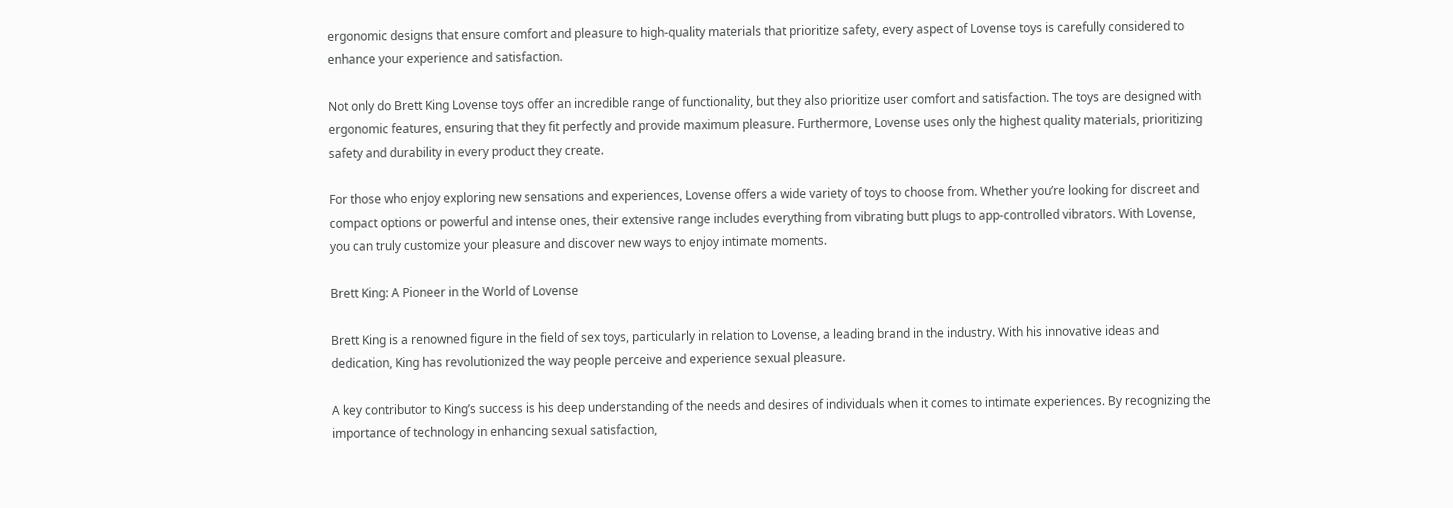ergonomic designs that ensure comfort and pleasure to high-quality materials that prioritize safety, every aspect of Lovense toys is carefully considered to enhance your experience and satisfaction.

Not only do Brett King Lovense toys offer an incredible range of functionality, but they also prioritize user comfort and satisfaction. The toys are designed with ergonomic features, ensuring that they fit perfectly and provide maximum pleasure. Furthermore, Lovense uses only the highest quality materials, prioritizing safety and durability in every product they create.

For those who enjoy exploring new sensations and experiences, Lovense offers a wide variety of toys to choose from. Whether you’re looking for discreet and compact options or powerful and intense ones, their extensive range includes everything from vibrating butt plugs to app-controlled vibrators. With Lovense, you can truly customize your pleasure and discover new ways to enjoy intimate moments.

Brett King: A Pioneer in the World of Lovense

Brett King is a renowned figure in the field of sex toys, particularly in relation to Lovense, a leading brand in the industry. With his innovative ideas and dedication, King has revolutionized the way people perceive and experience sexual pleasure.

A key contributor to King’s success is his deep understanding of the needs and desires of individuals when it comes to intimate experiences. By recognizing the importance of technology in enhancing sexual satisfaction,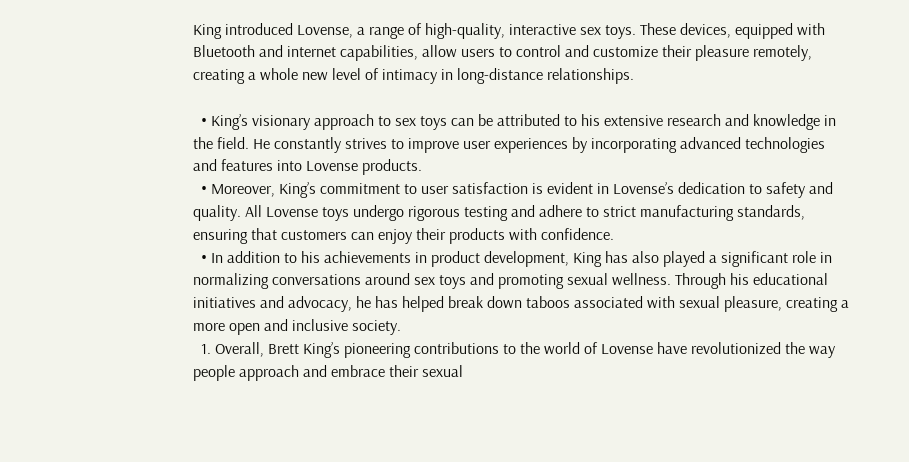King introduced Lovense, a range of high-quality, interactive sex toys. These devices, equipped with Bluetooth and internet capabilities, allow users to control and customize their pleasure remotely, creating a whole new level of intimacy in long-distance relationships.

  • King’s visionary approach to sex toys can be attributed to his extensive research and knowledge in the field. He constantly strives to improve user experiences by incorporating advanced technologies and features into Lovense products.
  • Moreover, King’s commitment to user satisfaction is evident in Lovense’s dedication to safety and quality. All Lovense toys undergo rigorous testing and adhere to strict manufacturing standards, ensuring that customers can enjoy their products with confidence.
  • In addition to his achievements in product development, King has also played a significant role in normalizing conversations around sex toys and promoting sexual wellness. Through his educational initiatives and advocacy, he has helped break down taboos associated with sexual pleasure, creating a more open and inclusive society.
  1. Overall, Brett King’s pioneering contributions to the world of Lovense have revolutionized the way people approach and embrace their sexual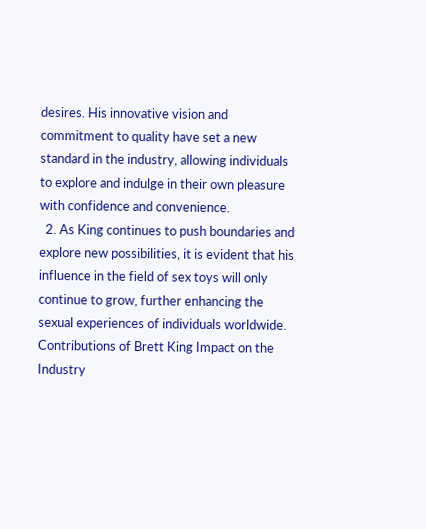desires. His innovative vision and commitment to quality have set a new standard in the industry, allowing individuals to explore and indulge in their own pleasure with confidence and convenience.
  2. As King continues to push boundaries and explore new possibilities, it is evident that his influence in the field of sex toys will only continue to grow, further enhancing the sexual experiences of individuals worldwide.
Contributions of Brett King Impact on the Industry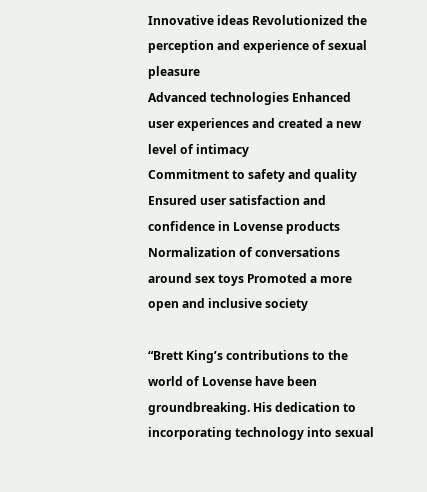Innovative ideas Revolutionized the perception and experience of sexual pleasure
Advanced technologies Enhanced user experiences and created a new level of intimacy
Commitment to safety and quality Ensured user satisfaction and confidence in Lovense products
Normalization of conversations around sex toys Promoted a more open and inclusive society

“Brett King’s contributions to the world of Lovense have been groundbreaking. His dedication to incorporating technology into sexual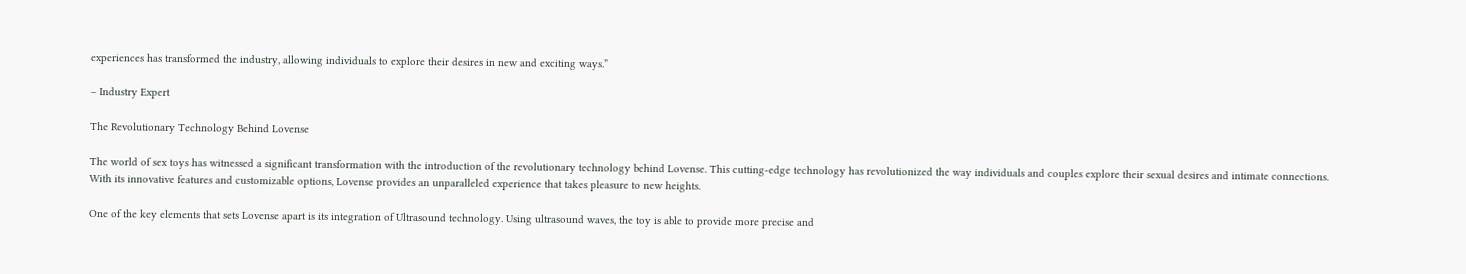experiences has transformed the industry, allowing individuals to explore their desires in new and exciting ways.”

– Industry Expert

The Revolutionary Technology Behind Lovense

The world of sex toys has witnessed a significant transformation with the introduction of the revolutionary technology behind Lovense. This cutting-edge technology has revolutionized the way individuals and couples explore their sexual desires and intimate connections. With its innovative features and customizable options, Lovense provides an unparalleled experience that takes pleasure to new heights.

One of the key elements that sets Lovense apart is its integration of Ultrasound technology. Using ultrasound waves, the toy is able to provide more precise and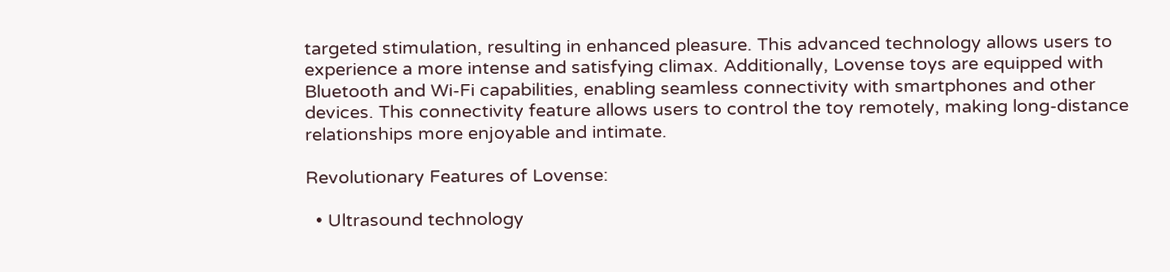targeted stimulation, resulting in enhanced pleasure. This advanced technology allows users to experience a more intense and satisfying climax. Additionally, Lovense toys are equipped with Bluetooth and Wi-Fi capabilities, enabling seamless connectivity with smartphones and other devices. This connectivity feature allows users to control the toy remotely, making long-distance relationships more enjoyable and intimate.

Revolutionary Features of Lovense:

  • Ultrasound technology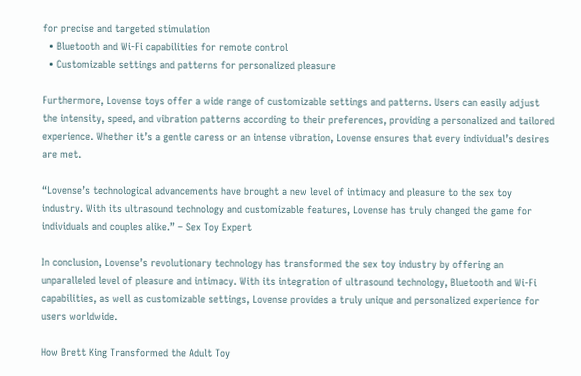for precise and targeted stimulation
  • Bluetooth and Wi-Fi capabilities for remote control
  • Customizable settings and patterns for personalized pleasure

Furthermore, Lovense toys offer a wide range of customizable settings and patterns. Users can easily adjust the intensity, speed, and vibration patterns according to their preferences, providing a personalized and tailored experience. Whether it’s a gentle caress or an intense vibration, Lovense ensures that every individual’s desires are met.

“Lovense’s technological advancements have brought a new level of intimacy and pleasure to the sex toy industry. With its ultrasound technology and customizable features, Lovense has truly changed the game for individuals and couples alike.” – Sex Toy Expert

In conclusion, Lovense’s revolutionary technology has transformed the sex toy industry by offering an unparalleled level of pleasure and intimacy. With its integration of ultrasound technology, Bluetooth and Wi-Fi capabilities, as well as customizable settings, Lovense provides a truly unique and personalized experience for users worldwide.

How Brett King Transformed the Adult Toy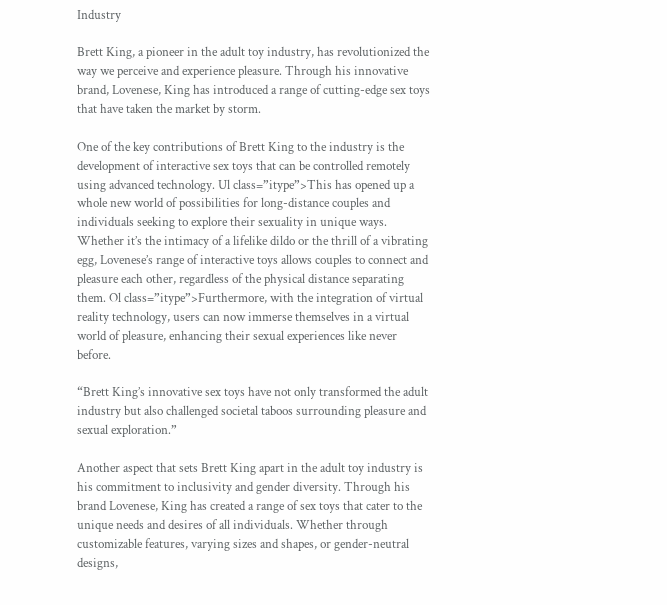Industry

Brett King, a pioneer in the adult toy industry, has revolutionized the way we perceive and experience pleasure. Through his innovative brand, Lovenese, King has introduced a range of cutting-edge sex toys that have taken the market by storm.

One of the key contributions of Brett King to the industry is the development of interactive sex toys that can be controlled remotely using advanced technology. Ul class=”itype”>This has opened up a whole new world of possibilities for long-distance couples and individuals seeking to explore their sexuality in unique ways. Whether it’s the intimacy of a lifelike dildo or the thrill of a vibrating egg, Lovenese’s range of interactive toys allows couples to connect and pleasure each other, regardless of the physical distance separating them. Ol class=”itype”>Furthermore, with the integration of virtual reality technology, users can now immerse themselves in a virtual world of pleasure, enhancing their sexual experiences like never before.

“Brett King’s innovative sex toys have not only transformed the adult industry but also challenged societal taboos surrounding pleasure and sexual exploration.”

Another aspect that sets Brett King apart in the adult toy industry is his commitment to inclusivity and gender diversity. Through his brand Lovenese, King has created a range of sex toys that cater to the unique needs and desires of all individuals. Whether through customizable features, varying sizes and shapes, or gender-neutral designs,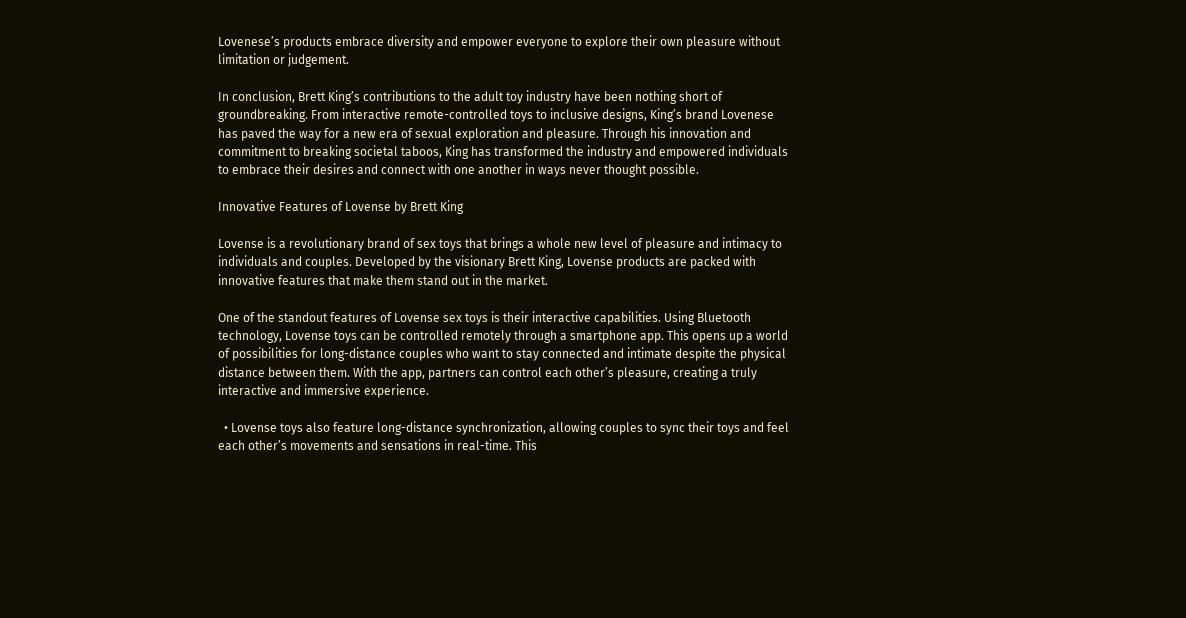Lovenese’s products embrace diversity and empower everyone to explore their own pleasure without limitation or judgement.

In conclusion, Brett King’s contributions to the adult toy industry have been nothing short of groundbreaking. From interactive remote-controlled toys to inclusive designs, King’s brand Lovenese has paved the way for a new era of sexual exploration and pleasure. Through his innovation and commitment to breaking societal taboos, King has transformed the industry and empowered individuals to embrace their desires and connect with one another in ways never thought possible.

Innovative Features of Lovense by Brett King

Lovense is a revolutionary brand of sex toys that brings a whole new level of pleasure and intimacy to individuals and couples. Developed by the visionary Brett King, Lovense products are packed with innovative features that make them stand out in the market.

One of the standout features of Lovense sex toys is their interactive capabilities. Using Bluetooth technology, Lovense toys can be controlled remotely through a smartphone app. This opens up a world of possibilities for long-distance couples who want to stay connected and intimate despite the physical distance between them. With the app, partners can control each other’s pleasure, creating a truly interactive and immersive experience.

  • Lovense toys also feature long-distance synchronization, allowing couples to sync their toys and feel each other’s movements and sensations in real-time. This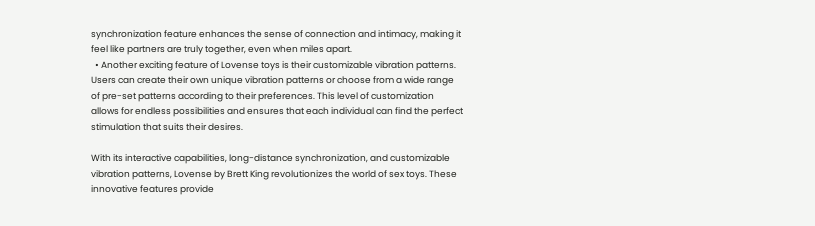synchronization feature enhances the sense of connection and intimacy, making it feel like partners are truly together, even when miles apart.
  • Another exciting feature of Lovense toys is their customizable vibration patterns. Users can create their own unique vibration patterns or choose from a wide range of pre-set patterns according to their preferences. This level of customization allows for endless possibilities and ensures that each individual can find the perfect stimulation that suits their desires.

With its interactive capabilities, long-distance synchronization, and customizable vibration patterns, Lovense by Brett King revolutionizes the world of sex toys. These innovative features provide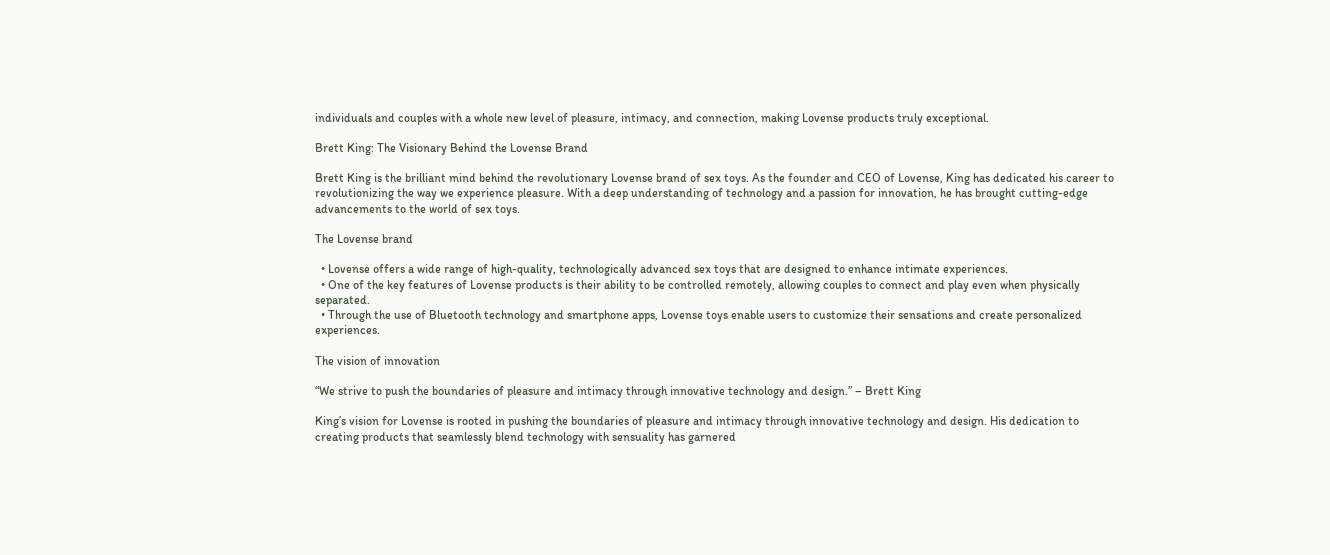individuals and couples with a whole new level of pleasure, intimacy, and connection, making Lovense products truly exceptional.

Brett King: The Visionary Behind the Lovense Brand

Brett King is the brilliant mind behind the revolutionary Lovense brand of sex toys. As the founder and CEO of Lovense, King has dedicated his career to revolutionizing the way we experience pleasure. With a deep understanding of technology and a passion for innovation, he has brought cutting-edge advancements to the world of sex toys.

The Lovense brand

  • Lovense offers a wide range of high-quality, technologically advanced sex toys that are designed to enhance intimate experiences.
  • One of the key features of Lovense products is their ability to be controlled remotely, allowing couples to connect and play even when physically separated.
  • Through the use of Bluetooth technology and smartphone apps, Lovense toys enable users to customize their sensations and create personalized experiences.

The vision of innovation

“We strive to push the boundaries of pleasure and intimacy through innovative technology and design.” – Brett King

King’s vision for Lovense is rooted in pushing the boundaries of pleasure and intimacy through innovative technology and design. His dedication to creating products that seamlessly blend technology with sensuality has garnered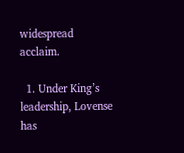widespread acclaim.

  1. Under King’s leadership, Lovense has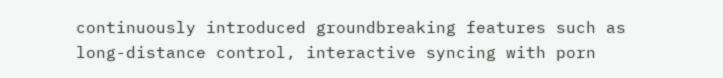continuously introduced groundbreaking features such as long-distance control, interactive syncing with porn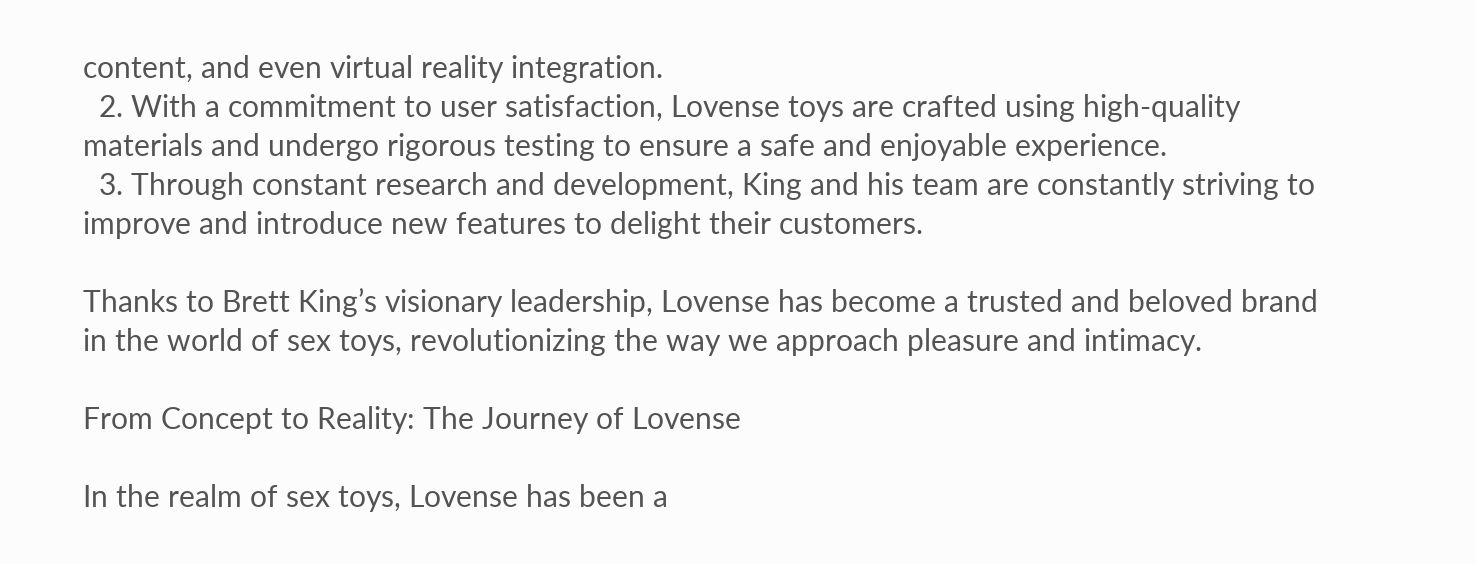content, and even virtual reality integration.
  2. With a commitment to user satisfaction, Lovense toys are crafted using high-quality materials and undergo rigorous testing to ensure a safe and enjoyable experience.
  3. Through constant research and development, King and his team are constantly striving to improve and introduce new features to delight their customers.

Thanks to Brett King’s visionary leadership, Lovense has become a trusted and beloved brand in the world of sex toys, revolutionizing the way we approach pleasure and intimacy.

From Concept to Reality: The Journey of Lovense

In the realm of sex toys, Lovense has been a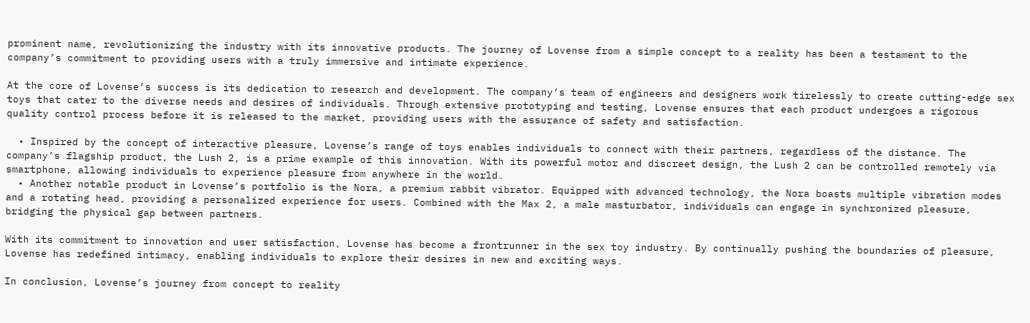prominent name, revolutionizing the industry with its innovative products. The journey of Lovense from a simple concept to a reality has been a testament to the company’s commitment to providing users with a truly immersive and intimate experience.

At the core of Lovense’s success is its dedication to research and development. The company’s team of engineers and designers work tirelessly to create cutting-edge sex toys that cater to the diverse needs and desires of individuals. Through extensive prototyping and testing, Lovense ensures that each product undergoes a rigorous quality control process before it is released to the market, providing users with the assurance of safety and satisfaction.

  • Inspired by the concept of interactive pleasure, Lovense’s range of toys enables individuals to connect with their partners, regardless of the distance. The company’s flagship product, the Lush 2, is a prime example of this innovation. With its powerful motor and discreet design, the Lush 2 can be controlled remotely via smartphone, allowing individuals to experience pleasure from anywhere in the world.
  • Another notable product in Lovense’s portfolio is the Nora, a premium rabbit vibrator. Equipped with advanced technology, the Nora boasts multiple vibration modes and a rotating head, providing a personalized experience for users. Combined with the Max 2, a male masturbator, individuals can engage in synchronized pleasure, bridging the physical gap between partners.

With its commitment to innovation and user satisfaction, Lovense has become a frontrunner in the sex toy industry. By continually pushing the boundaries of pleasure, Lovense has redefined intimacy, enabling individuals to explore their desires in new and exciting ways.

In conclusion, Lovense’s journey from concept to reality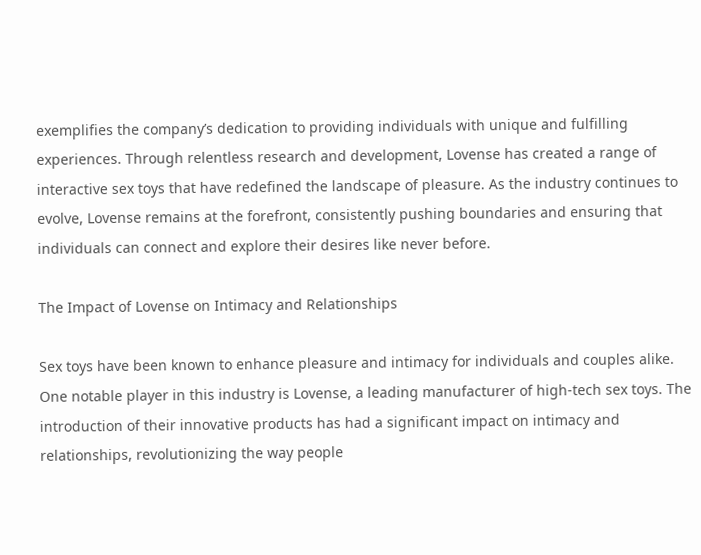exemplifies the company’s dedication to providing individuals with unique and fulfilling experiences. Through relentless research and development, Lovense has created a range of interactive sex toys that have redefined the landscape of pleasure. As the industry continues to evolve, Lovense remains at the forefront, consistently pushing boundaries and ensuring that individuals can connect and explore their desires like never before.

The Impact of Lovense on Intimacy and Relationships

Sex toys have been known to enhance pleasure and intimacy for individuals and couples alike. One notable player in this industry is Lovense, a leading manufacturer of high-tech sex toys. The introduction of their innovative products has had a significant impact on intimacy and relationships, revolutionizing the way people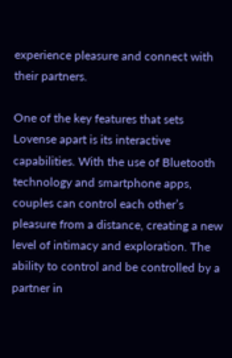experience pleasure and connect with their partners.

One of the key features that sets Lovense apart is its interactive capabilities. With the use of Bluetooth technology and smartphone apps, couples can control each other’s pleasure from a distance, creating a new level of intimacy and exploration. The ability to control and be controlled by a partner in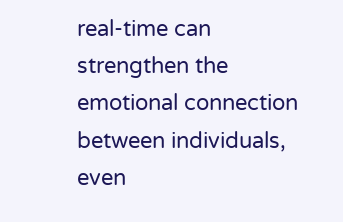real-time can strengthen the emotional connection between individuals, even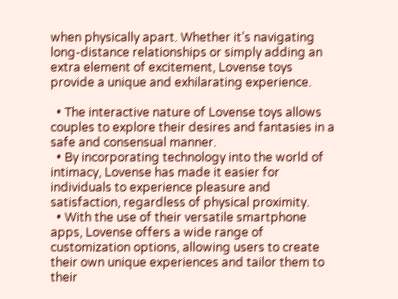when physically apart. Whether it’s navigating long-distance relationships or simply adding an extra element of excitement, Lovense toys provide a unique and exhilarating experience.

  • The interactive nature of Lovense toys allows couples to explore their desires and fantasies in a safe and consensual manner.
  • By incorporating technology into the world of intimacy, Lovense has made it easier for individuals to experience pleasure and satisfaction, regardless of physical proximity.
  • With the use of their versatile smartphone apps, Lovense offers a wide range of customization options, allowing users to create their own unique experiences and tailor them to their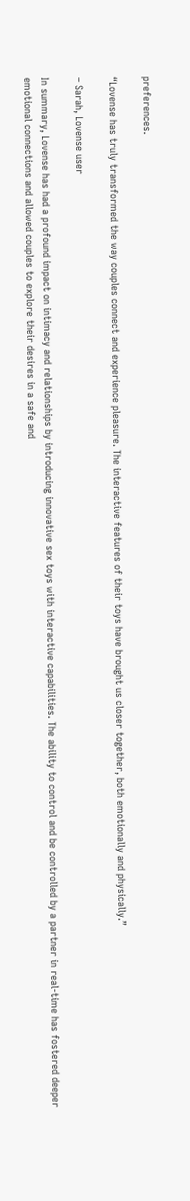preferences.

“Lovense has truly transformed the way couples connect and experience pleasure. The interactive features of their toys have brought us closer together, both emotionally and physically.”

– Sarah, Lovense user

In summary, Lovense has had a profound impact on intimacy and relationships by introducing innovative sex toys with interactive capabilities. The ability to control and be controlled by a partner in real-time has fostered deeper emotional connections and allowed couples to explore their desires in a safe and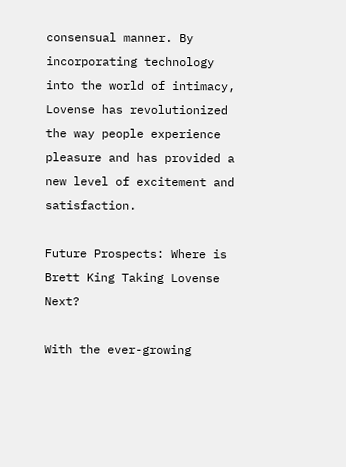consensual manner. By incorporating technology into the world of intimacy, Lovense has revolutionized the way people experience pleasure and has provided a new level of excitement and satisfaction.

Future Prospects: Where is Brett King Taking Lovense Next?

With the ever-growing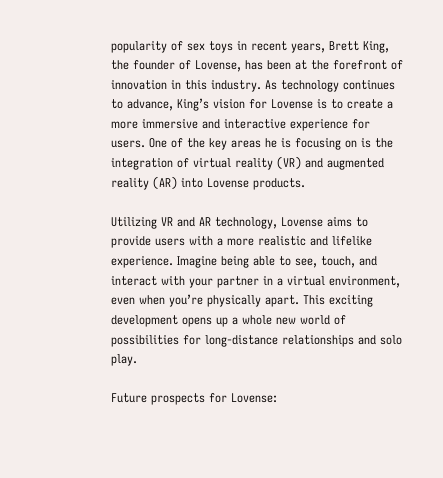popularity of sex toys in recent years, Brett King, the founder of Lovense, has been at the forefront of innovation in this industry. As technology continues to advance, King’s vision for Lovense is to create a more immersive and interactive experience for users. One of the key areas he is focusing on is the integration of virtual reality (VR) and augmented reality (AR) into Lovense products.

Utilizing VR and AR technology, Lovense aims to provide users with a more realistic and lifelike experience. Imagine being able to see, touch, and interact with your partner in a virtual environment, even when you’re physically apart. This exciting development opens up a whole new world of possibilities for long-distance relationships and solo play.

Future prospects for Lovense: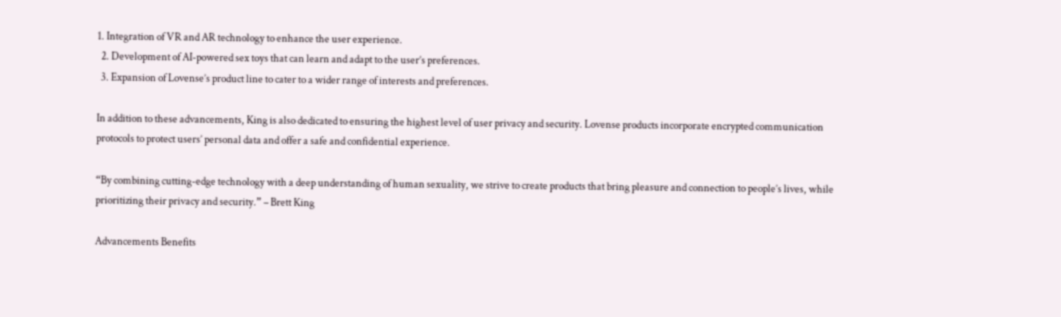1. Integration of VR and AR technology to enhance the user experience.
  2. Development of AI-powered sex toys that can learn and adapt to the user’s preferences.
  3. Expansion of Lovense’s product line to cater to a wider range of interests and preferences.

In addition to these advancements, King is also dedicated to ensuring the highest level of user privacy and security. Lovense products incorporate encrypted communication protocols to protect users’ personal data and offer a safe and confidential experience.

“By combining cutting-edge technology with a deep understanding of human sexuality, we strive to create products that bring pleasure and connection to people’s lives, while prioritizing their privacy and security.” – Brett King

Advancements Benefits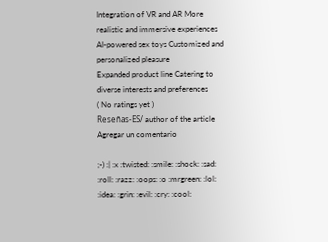Integration of VR and AR More realistic and immersive experiences
AI-powered sex toys Customized and personalized pleasure
Expanded product line Catering to diverse interests and preferences
( No ratings yet )
Reseñas-ES/ author of the article
Agregar un comentario

;-) :| :x :twisted: :smile: :shock: :sad: :roll: :razz: :oops: :o :mrgreen: :lol: :idea: :grin: :evil: :cry: :cool: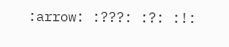:arrow: :???: :?: :!: